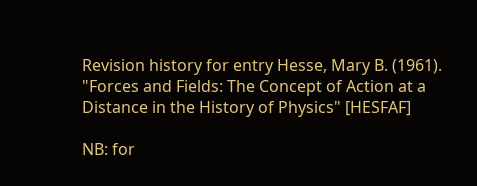Revision history for entry Hesse, Mary B. (1961). "Forces and Fields: The Concept of Action at a Distance in the History of Physics" [HESFAF]

NB: for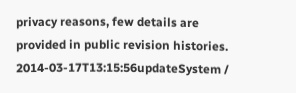privacy reasons, few details are provided in public revision histories.
2014-03-17T13:15:56updateSystem /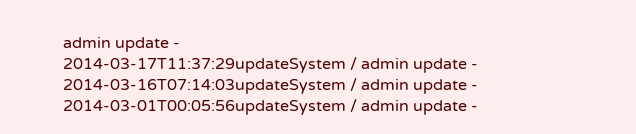admin update -
2014-03-17T11:37:29updateSystem / admin update -
2014-03-16T07:14:03updateSystem / admin update -
2014-03-01T00:05:56updateSystem / admin update -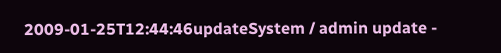2009-01-25T12:44:46updateSystem / admin update -